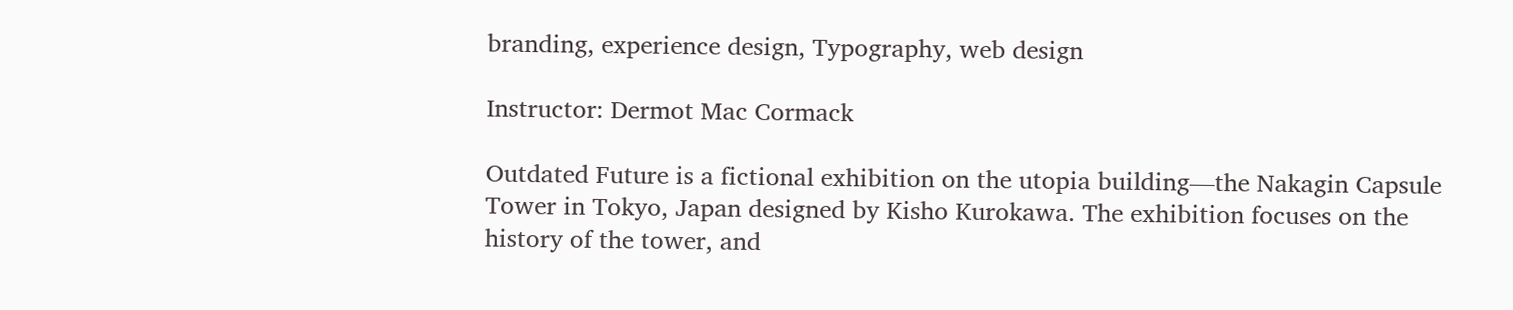branding, experience design, Typography, web design

Instructor: Dermot Mac Cormack

Outdated Future is a fictional exhibition on the utopia building—the Nakagin Capsule Tower in Tokyo, Japan designed by Kisho Kurokawa. The exhibition focuses on the history of the tower, and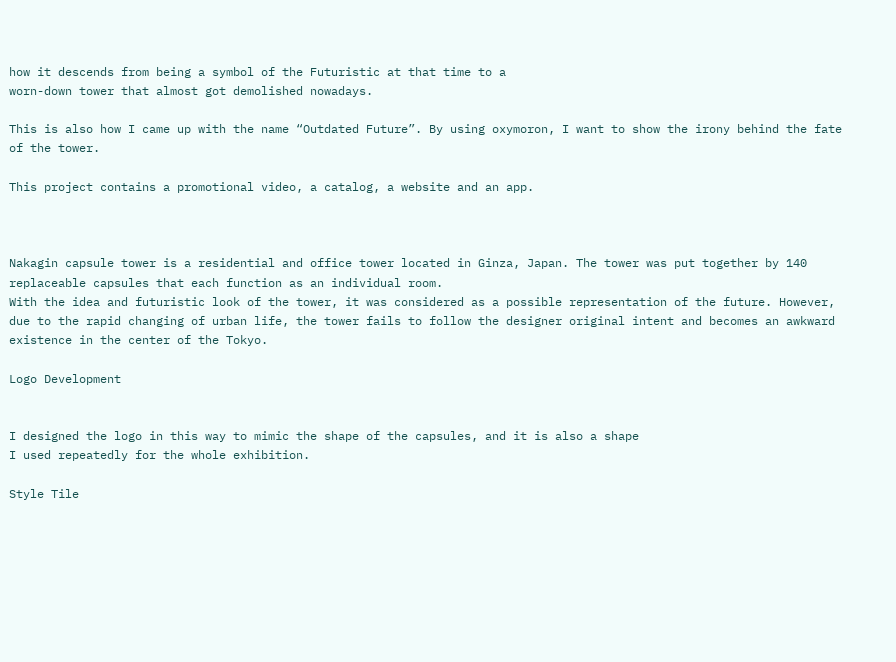how it descends from being a symbol of the Futuristic at that time to a
worn-down tower that almost got demolished nowadays.

This is also how I came up with the name “Outdated Future”. By using oxymoron, I want to show the irony behind the fate of the tower.

This project contains a promotional video, a catalog, a website and an app.



Nakagin capsule tower is a residential and office tower located in Ginza, Japan. The tower was put together by 140 replaceable capsules that each function as an individual room.
With the idea and futuristic look of the tower, it was considered as a possible representation of the future. However, due to the rapid changing of urban life, the tower fails to follow the designer original intent and becomes an awkward existence in the center of the Tokyo.

Logo Development


I designed the logo in this way to mimic the shape of the capsules, and it is also a shape
I used repeatedly for the whole exhibition.

Style Tile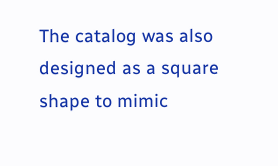The catalog was also designed as a square shape to mimic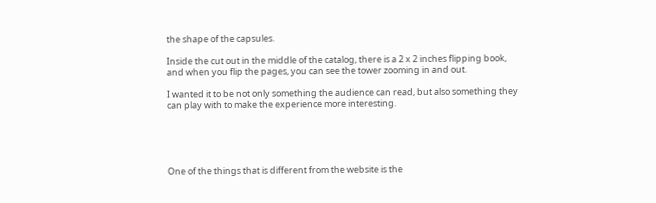the shape of the capsules.

Inside the cut out in the middle of the catalog, there is a 2 x 2 inches flipping book,
and when you flip the pages, you can see the tower zooming in and out.

I wanted it to be not only something the audience can read, but also something they can play with to make the experience more interesting.





One of the things that is different from the website is the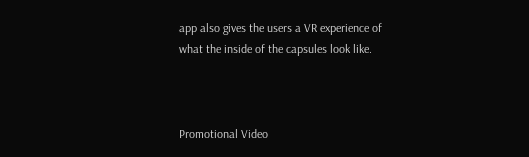app also gives the users a VR experience of what the inside of the capsules look like.



Promotional Video